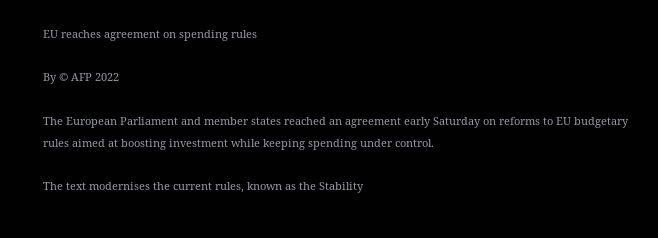EU reaches agreement on spending rules

By © AFP 2022

The European Parliament and member states reached an agreement early Saturday on reforms to EU budgetary rules aimed at boosting investment while keeping spending under control.

The text modernises the current rules, known as the Stability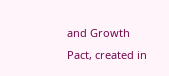and Growth Pact, created in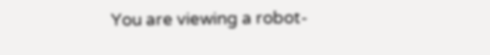You are viewing a robot-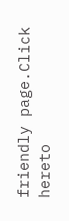friendly page.Click hereto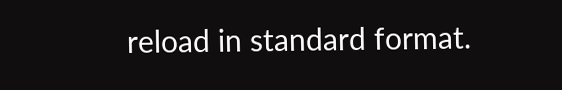reload in standard format.